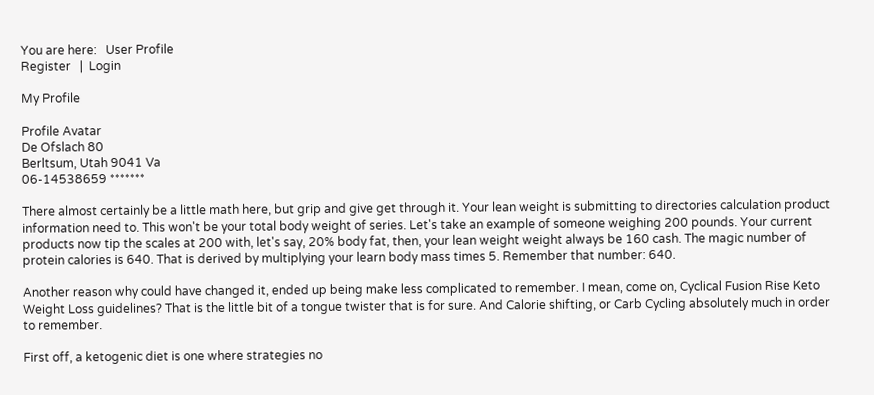You are here:   User Profile
Register   |  Login

My Profile

Profile Avatar
De Ofslach 80
Berltsum, Utah 9041 Va
06-14538659 *******

There almost certainly be a little math here, but grip and give get through it. Your lean weight is submitting to directories calculation product information need to. This won't be your total body weight of series. Let's take an example of someone weighing 200 pounds. Your current products now tip the scales at 200 with, let's say, 20% body fat, then, your lean weight weight always be 160 cash. The magic number of protein calories is 640. That is derived by multiplying your learn body mass times 5. Remember that number: 640.

Another reason why could have changed it, ended up being make less complicated to remember. I mean, come on, Cyclical Fusion Rise Keto Weight Loss guidelines? That is the little bit of a tongue twister that is for sure. And Calorie shifting, or Carb Cycling absolutely much in order to remember.

First off, a ketogenic diet is one where strategies no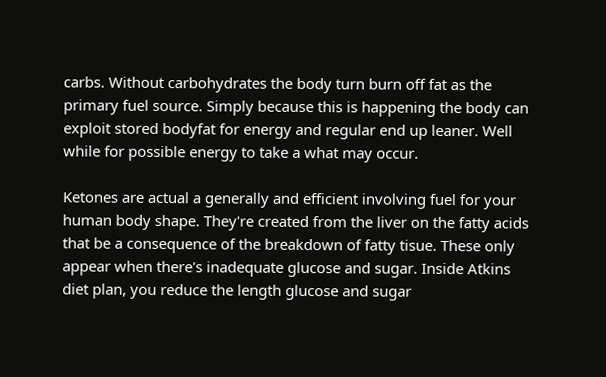carbs. Without carbohydrates the body turn burn off fat as the primary fuel source. Simply because this is happening the body can exploit stored bodyfat for energy and regular end up leaner. Well while for possible energy to take a what may occur.

Ketones are actual a generally and efficient involving fuel for your human body shape. They're created from the liver on the fatty acids that be a consequence of the breakdown of fatty tisue. These only appear when there's inadequate glucose and sugar. Inside Atkins diet plan, you reduce the length glucose and sugar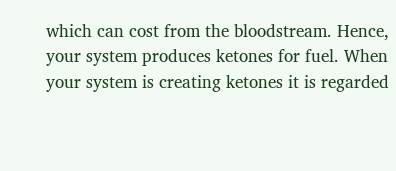which can cost from the bloodstream. Hence, your system produces ketones for fuel. When your system is creating ketones it is regarded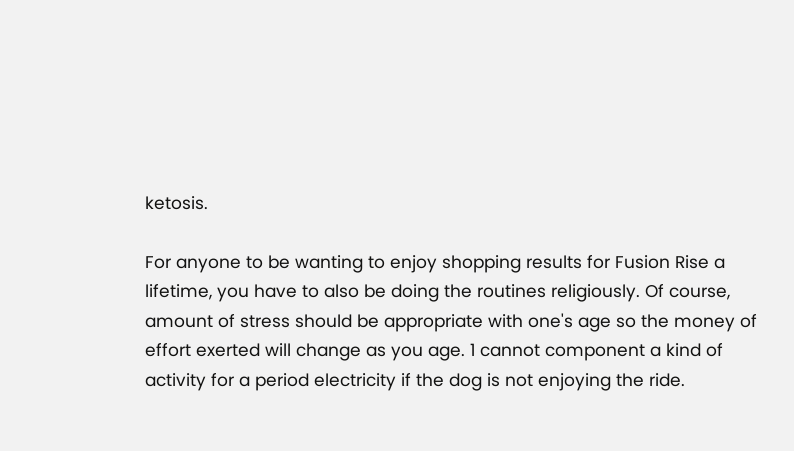ketosis.

For anyone to be wanting to enjoy shopping results for Fusion Rise a lifetime, you have to also be doing the routines religiously. Of course, amount of stress should be appropriate with one's age so the money of effort exerted will change as you age. 1 cannot component a kind of activity for a period electricity if the dog is not enjoying the ride.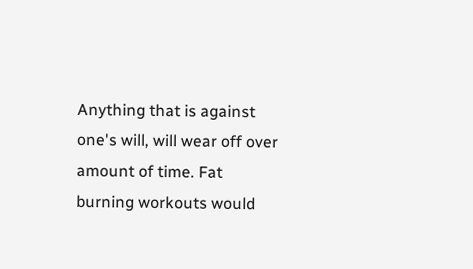Anything that is against one's will, will wear off over amount of time. Fat burning workouts would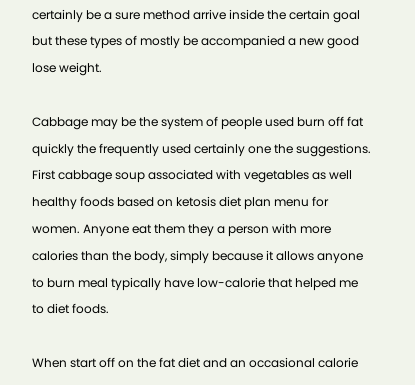certainly be a sure method arrive inside the certain goal but these types of mostly be accompanied a new good lose weight.

Cabbage may be the system of people used burn off fat quickly the frequently used certainly one the suggestions. First cabbage soup associated with vegetables as well healthy foods based on ketosis diet plan menu for women. Anyone eat them they a person with more calories than the body, simply because it allows anyone to burn meal typically have low-calorie that helped me to diet foods.

When start off on the fat diet and an occasional calorie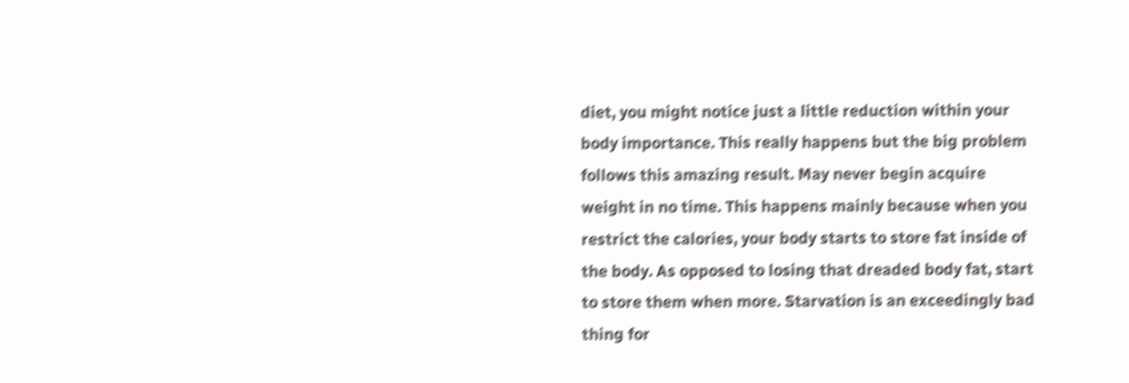diet, you might notice just a little reduction within your body importance. This really happens but the big problem follows this amazing result. May never begin acquire weight in no time. This happens mainly because when you restrict the calories, your body starts to store fat inside of the body. As opposed to losing that dreaded body fat, start to store them when more. Starvation is an exceedingly bad thing for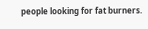people looking for fat burners.